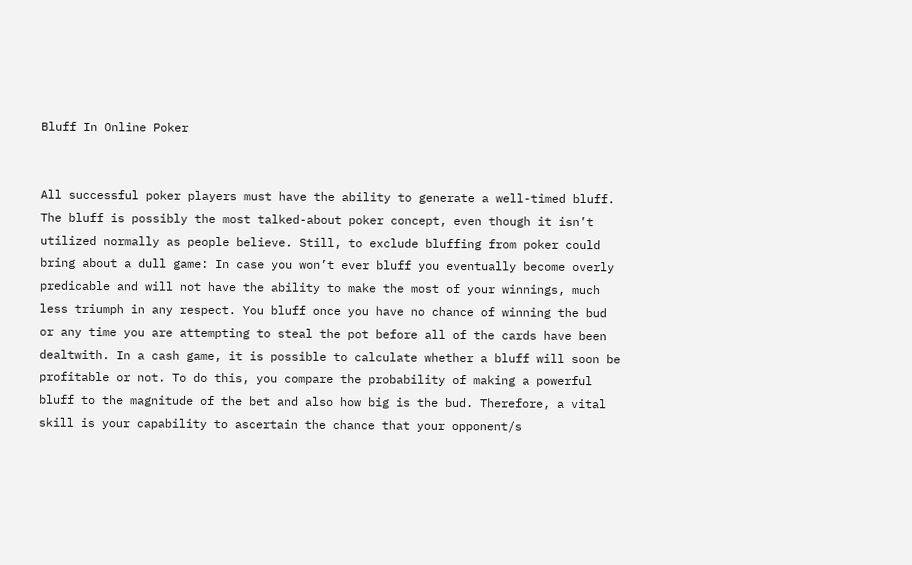Bluff In Online Poker


All successful poker players must have the ability to generate a well-timed bluff. The bluff is possibly the most talked-about poker concept, even though it isn’t utilized normally as people believe. Still, to exclude bluffing from poker could bring about a dull game: In case you won’t ever bluff you eventually become overly predicable and will not have the ability to make the most of your winnings, much less triumph in any respect. You bluff once you have no chance of winning the bud or any time you are attempting to steal the pot before all of the cards have been dealtwith. In a cash game, it is possible to calculate whether a bluff will soon be profitable or not. To do this, you compare the probability of making a powerful bluff to the magnitude of the bet and also how big is the bud. Therefore, a vital skill is your capability to ascertain the chance that your opponent/s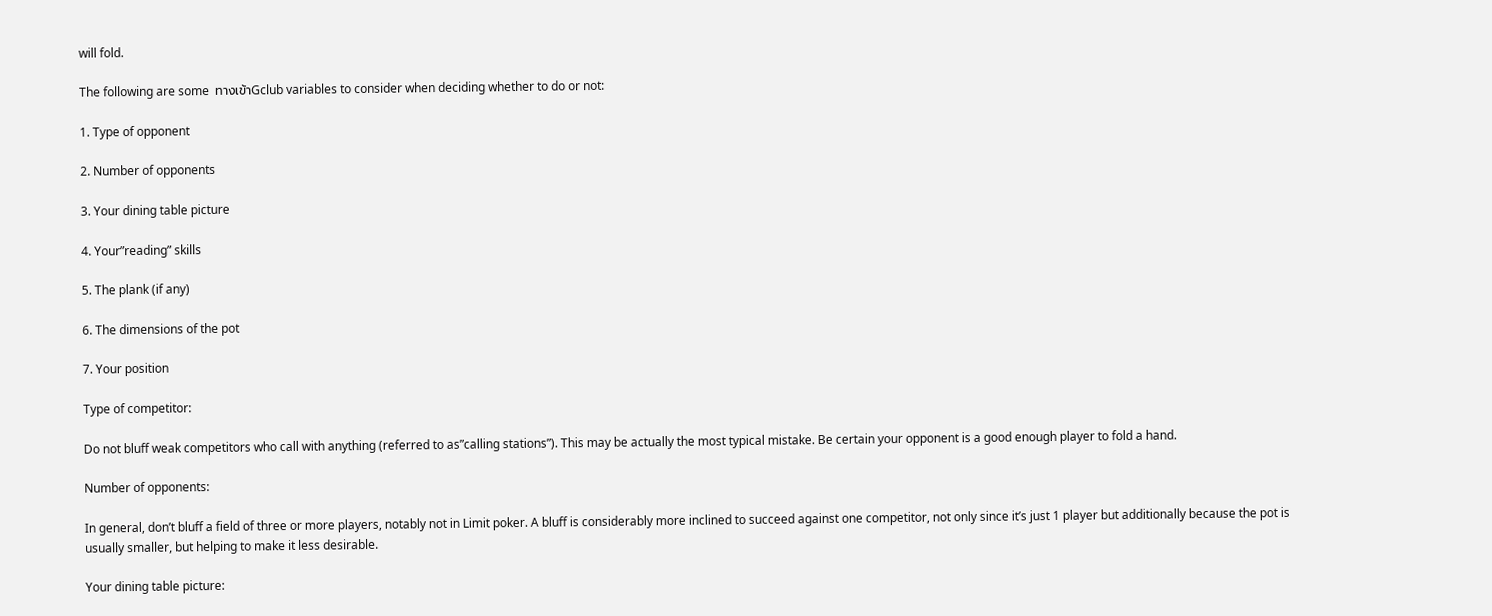will fold.

The following are some  ทางเข้าGclub variables to consider when deciding whether to do or not:

1. Type of opponent

2. Number of opponents

3. Your dining table picture

4. Your”reading” skills

5. The plank (if any)

6. The dimensions of the pot

7. Your position

Type of competitor:

Do not bluff weak competitors who call with anything (referred to as”calling stations”). This may be actually the most typical mistake. Be certain your opponent is a good enough player to fold a hand.

Number of opponents:

In general, don’t bluff a field of three or more players, notably not in Limit poker. A bluff is considerably more inclined to succeed against one competitor, not only since it’s just 1 player but additionally because the pot is usually smaller, but helping to make it less desirable.

Your dining table picture: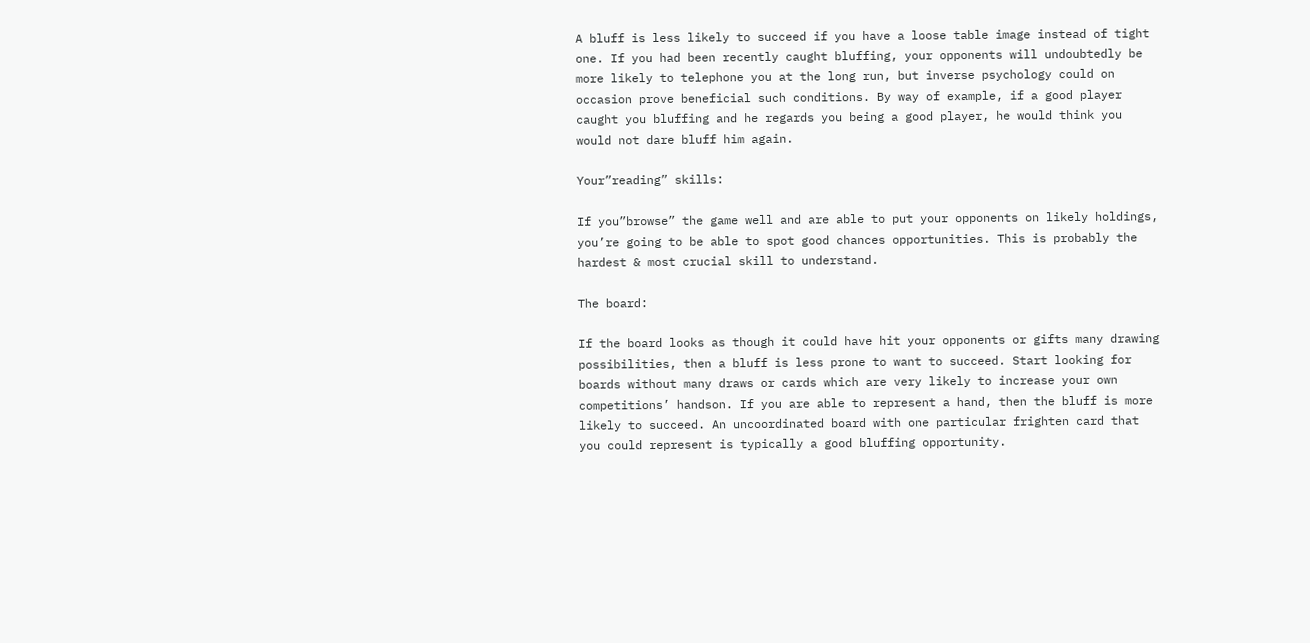A bluff is less likely to succeed if you have a loose table image instead of tight one. If you had been recently caught bluffing, your opponents will undoubtedly be more likely to telephone you at the long run, but inverse psychology could on occasion prove beneficial such conditions. By way of example, if a good player caught you bluffing and he regards you being a good player, he would think you would not dare bluff him again.

Your”reading” skills:

If you”browse” the game well and are able to put your opponents on likely holdings, you’re going to be able to spot good chances opportunities. This is probably the hardest & most crucial skill to understand.

The board:

If the board looks as though it could have hit your opponents or gifts many drawing possibilities, then a bluff is less prone to want to succeed. Start looking for boards without many draws or cards which are very likely to increase your own competitions’ handson. If you are able to represent a hand, then the bluff is more likely to succeed. An uncoordinated board with one particular frighten card that you could represent is typically a good bluffing opportunity.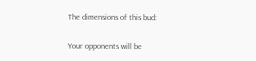The dimensions of this bud:

Your opponents will be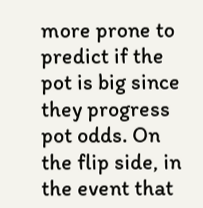more prone to predict if the pot is big since they progress pot odds. On the flip side, in the event that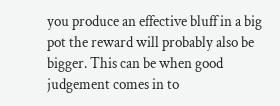you produce an effective bluff in a big pot the reward will probably also be bigger. This can be when good judgement comes in to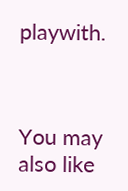playwith.



You may also like